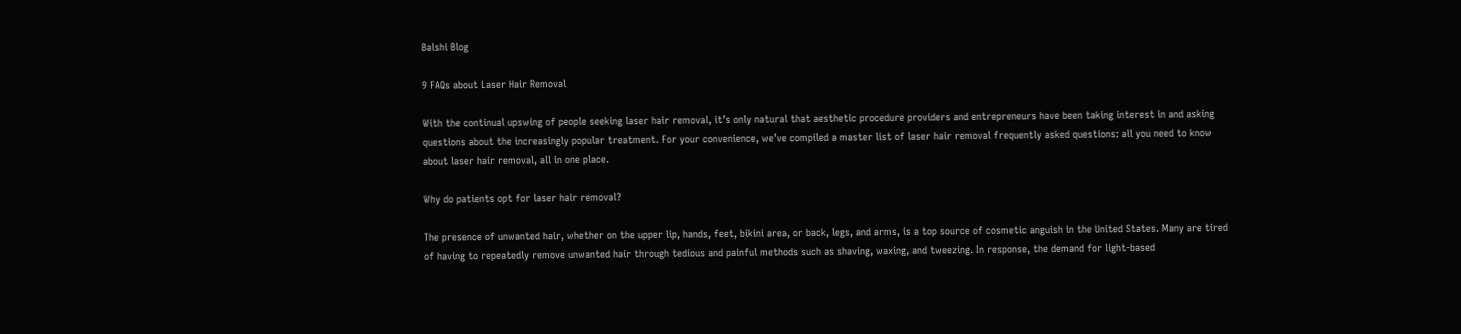Balshi Blog

9 FAQs about Laser Hair Removal

With the continual upswing of people seeking laser hair removal, it’s only natural that aesthetic procedure providers and entrepreneurs have been taking interest in and asking questions about the increasingly popular treatment. For your convenience, we’ve compiled a master list of laser hair removal frequently asked questions: all you need to know about laser hair removal, all in one place.

Why do patients opt for laser hair removal?

The presence of unwanted hair, whether on the upper lip, hands, feet, bikini area, or back, legs, and arms, is a top source of cosmetic anguish in the United States. Many are tired of having to repeatedly remove unwanted hair through tedious and painful methods such as shaving, waxing, and tweezing. In response, the demand for light-based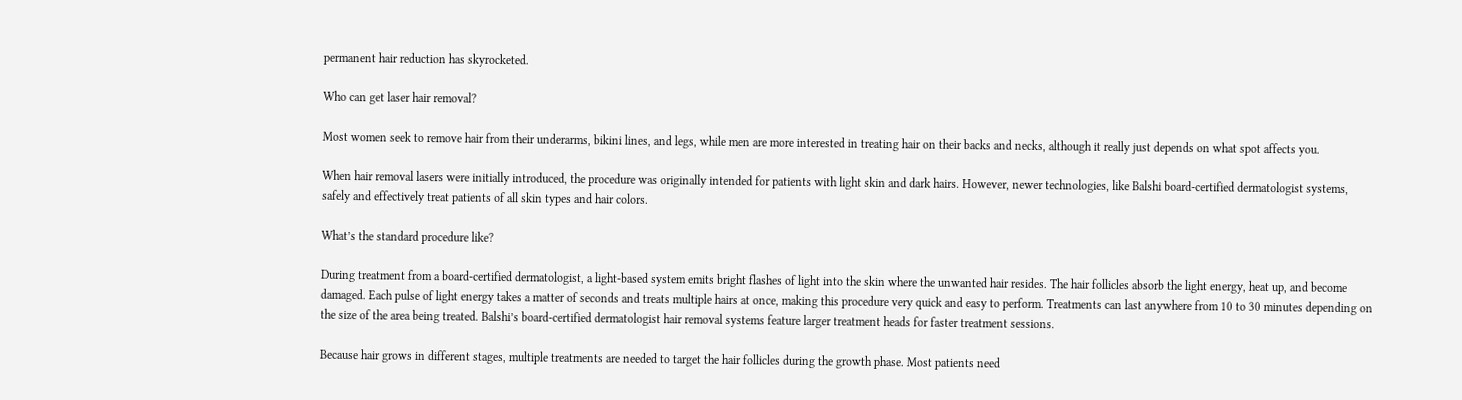permanent hair reduction has skyrocketed.

Who can get laser hair removal?

Most women seek to remove hair from their underarms, bikini lines, and legs, while men are more interested in treating hair on their backs and necks, although it really just depends on what spot affects you.

When hair removal lasers were initially introduced, the procedure was originally intended for patients with light skin and dark hairs. However, newer technologies, like Balshi board-certified dermatologist systems, safely and effectively treat patients of all skin types and hair colors.

What’s the standard procedure like?

During treatment from a board-certified dermatologist, a light-based system emits bright flashes of light into the skin where the unwanted hair resides. The hair follicles absorb the light energy, heat up, and become damaged. Each pulse of light energy takes a matter of seconds and treats multiple hairs at once, making this procedure very quick and easy to perform. Treatments can last anywhere from 10 to 30 minutes depending on the size of the area being treated. Balshi’s board-certified dermatologist hair removal systems feature larger treatment heads for faster treatment sessions.

Because hair grows in different stages, multiple treatments are needed to target the hair follicles during the growth phase. Most patients need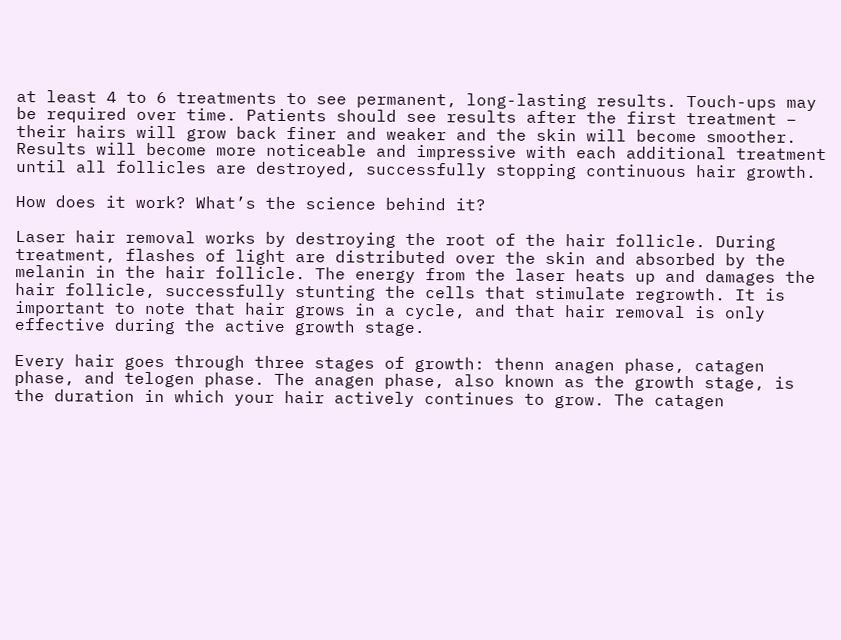at least 4 to 6 treatments to see permanent, long-lasting results. Touch-ups may be required over time. Patients should see results after the first treatment – their hairs will grow back finer and weaker and the skin will become smoother. Results will become more noticeable and impressive with each additional treatment until all follicles are destroyed, successfully stopping continuous hair growth.

How does it work? What’s the science behind it?

Laser hair removal works by destroying the root of the hair follicle. During treatment, flashes of light are distributed over the skin and absorbed by the melanin in the hair follicle. The energy from the laser heats up and damages the hair follicle, successfully stunting the cells that stimulate regrowth. It is important to note that hair grows in a cycle, and that hair removal is only effective during the active growth stage.

Every hair goes through three stages of growth: thenn anagen phase, catagen phase, and telogen phase. The anagen phase, also known as the growth stage, is the duration in which your hair actively continues to grow. The catagen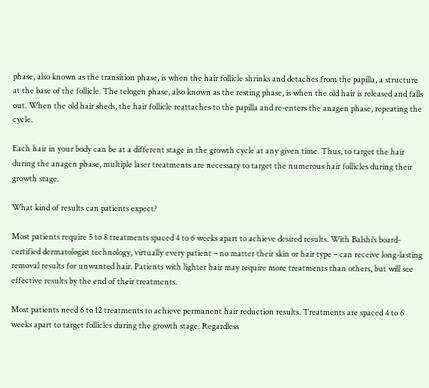phase, also known as the transition phase, is when the hair follicle shrinks and detaches from the papilla, a structure at the base of the follicle. The telogen phase, also known as the resting phase, is when the old hair is released and falls out. When the old hair sheds, the hair follicle reattaches to the papilla and re-enters the anagen phase, repeating the cycle.

Each hair in your body can be at a different stage in the growth cycle at any given time. Thus, to target the hair during the anagen phase, multiple laser treatments are necessary to target the numerous hair follicles during their growth stage.

What kind of results can patients expect?

Most patients require 5 to 8 treatments spaced 4 to 6 weeks apart to achieve desired results. With Balshi’s board-certified dermatologist technology, virtually every patient – no matter their skin or hair type – can receive long-lasting removal results for unwanted hair. Patients with lighter hair may require more treatments than others, but will see effective results by the end of their treatments.

Most patients need 6 to 12 treatments to achieve permanent hair reduction results. Treatments are spaced 4 to 6 weeks apart to target follicles during the growth stage. Regardless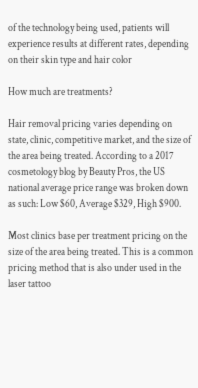of the technology being used, patients will experience results at different rates, depending on their skin type and hair color

How much are treatments?

Hair removal pricing varies depending on state, clinic, competitive market, and the size of the area being treated. According to a 2017 cosmetology blog by Beauty Pros, the US national average price range was broken down as such: Low $60, Average $329, High $900.

Most clinics base per treatment pricing on the size of the area being treated. This is a common pricing method that is also under used in the laser tattoo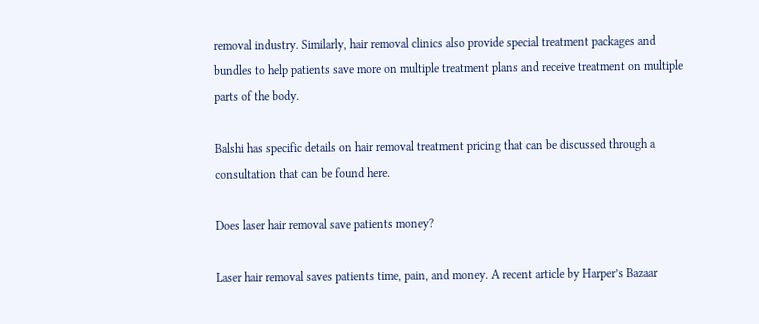removal industry. Similarly, hair removal clinics also provide special treatment packages and bundles to help patients save more on multiple treatment plans and receive treatment on multiple parts of the body.

Balshi has specific details on hair removal treatment pricing that can be discussed through a consultation that can be found here.

Does laser hair removal save patients money?

Laser hair removal saves patients time, pain, and money. A recent article by Harper’s Bazaar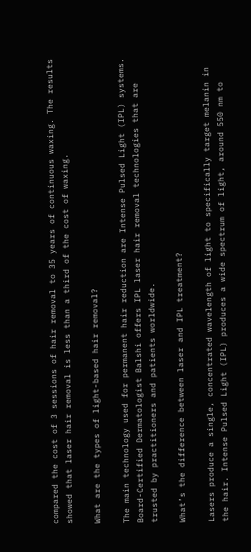compared the cost of 3 sessions of hair removal to 35 years of continuous waxing. The results showed that laser hair removal is less than a third of the cost of waxing.

What are the types of light-based hair removal?

The main technology used for permanent hair reduction are Intense Pulsed Light (IPL) systems. Board-Certified Dermatologist Balshi offers IPL laser hair removal technologies that are trusted by practitioners and patients worldwide.

What’s the difference between laser and IPL treatment?

Lasers produce a single, concentrated wavelength of light to specifically target melanin in the hair. Intense Pulsed Light (IPL) produces a wide spectrum of light, around 550 nm to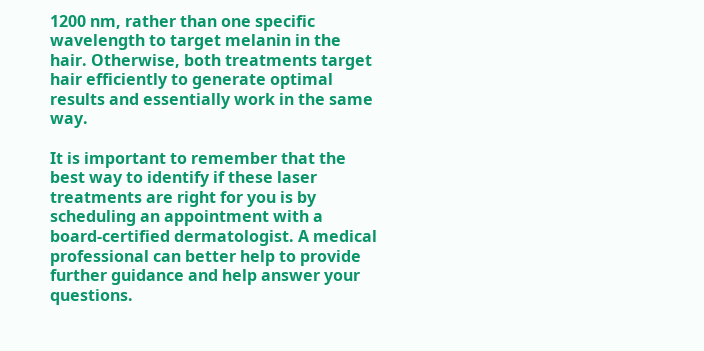1200 nm, rather than one specific wavelength to target melanin in the hair. Otherwise, both treatments target hair efficiently to generate optimal results and essentially work in the same way.

It is important to remember that the best way to identify if these laser treatments are right for you is by scheduling an appointment with a board-certified dermatologist. A medical professional can better help to provide further guidance and help answer your questions.